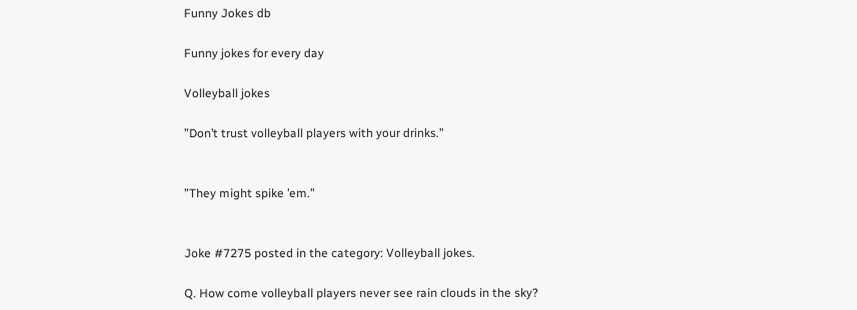Funny Jokes db

Funny jokes for every day

Volleyball jokes

”Don’t trust volleyball players with your drinks.”


”They might spike ’em.”


Joke #7275 posted in the category: Volleyball jokes.

Q. How come volleyball players never see rain clouds in the sky?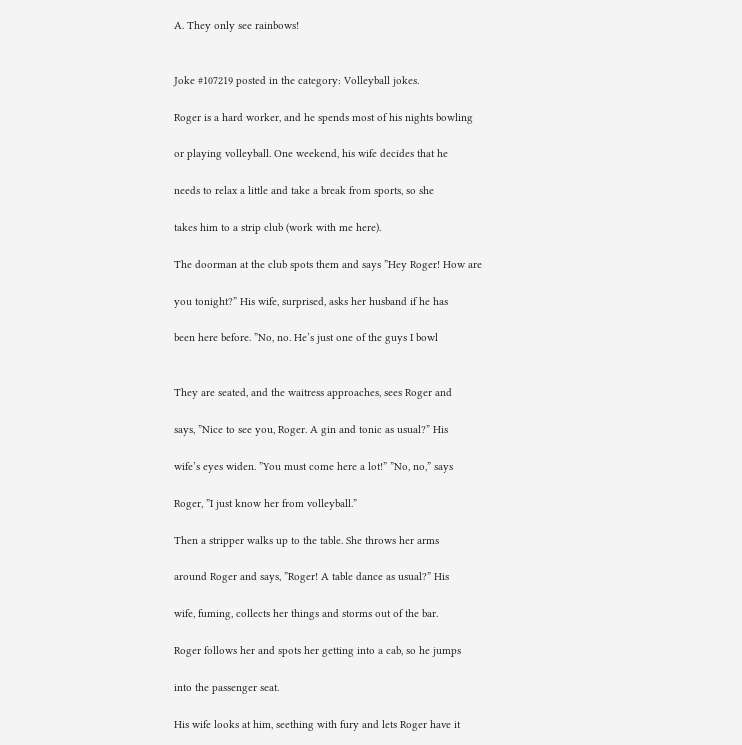A. They only see rainbows!


Joke #107219 posted in the category: Volleyball jokes.

Roger is a hard worker, and he spends most of his nights bowling

or playing volleyball. One weekend, his wife decides that he

needs to relax a little and take a break from sports, so she

takes him to a strip club (work with me here).

The doorman at the club spots them and says ”Hey Roger! How are

you tonight?” His wife, surprised, asks her husband if he has

been here before. ”No, no. He’s just one of the guys I bowl


They are seated, and the waitress approaches, sees Roger and

says, ”Nice to see you, Roger. A gin and tonic as usual?” His

wife’s eyes widen. ”You must come here a lot!” ”No, no,” says

Roger, ”I just know her from volleyball.”

Then a stripper walks up to the table. She throws her arms

around Roger and says, ”Roger! A table dance as usual?” His

wife, fuming, collects her things and storms out of the bar.

Roger follows her and spots her getting into a cab, so he jumps

into the passenger seat.

His wife looks at him, seething with fury and lets Roger have it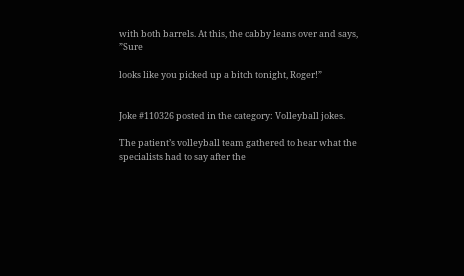with both barrels. At this, the cabby leans over and says, ”Sure

looks like you picked up a bitch tonight, Roger!”


Joke #110326 posted in the category: Volleyball jokes.

The patient’s volleyball team gathered to hear what the specialists had to say after the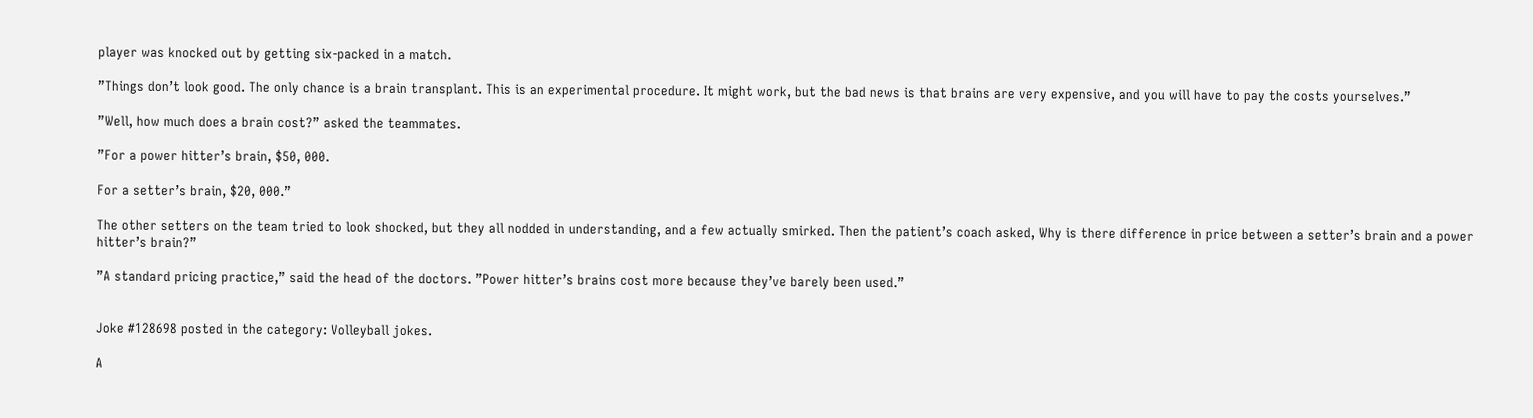player was knocked out by getting six-packed in a match.

”Things don’t look good. The only chance is a brain transplant. This is an experimental procedure. It might work, but the bad news is that brains are very expensive, and you will have to pay the costs yourselves.”

”Well, how much does a brain cost?” asked the teammates.

”For a power hitter’s brain, $50, 000.

For a setter’s brain, $20, 000.”

The other setters on the team tried to look shocked, but they all nodded in understanding, and a few actually smirked. Then the patient’s coach asked, Why is there difference in price between a setter’s brain and a power hitter’s brain?”

”A standard pricing practice,” said the head of the doctors. ”Power hitter’s brains cost more because they’ve barely been used.”


Joke #128698 posted in the category: Volleyball jokes.

A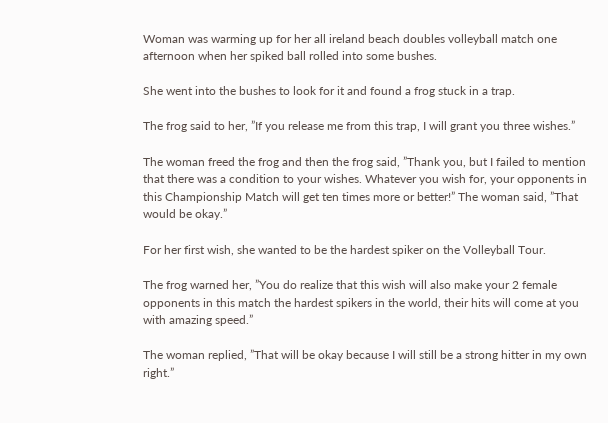Woman was warming up for her all ireland beach doubles volleyball match one afternoon when her spiked ball rolled into some bushes.

She went into the bushes to look for it and found a frog stuck in a trap.

The frog said to her, ”If you release me from this trap, I will grant you three wishes.”

The woman freed the frog and then the frog said, ”Thank you, but I failed to mention that there was a condition to your wishes. Whatever you wish for, your opponents in this Championship Match will get ten times more or better!” The woman said, ”That would be okay.”

For her first wish, she wanted to be the hardest spiker on the Volleyball Tour.

The frog warned her, ”You do realize that this wish will also make your 2 female opponents in this match the hardest spikers in the world, their hits will come at you with amazing speed.”

The woman replied, ”That will be okay because I will still be a strong hitter in my own right.”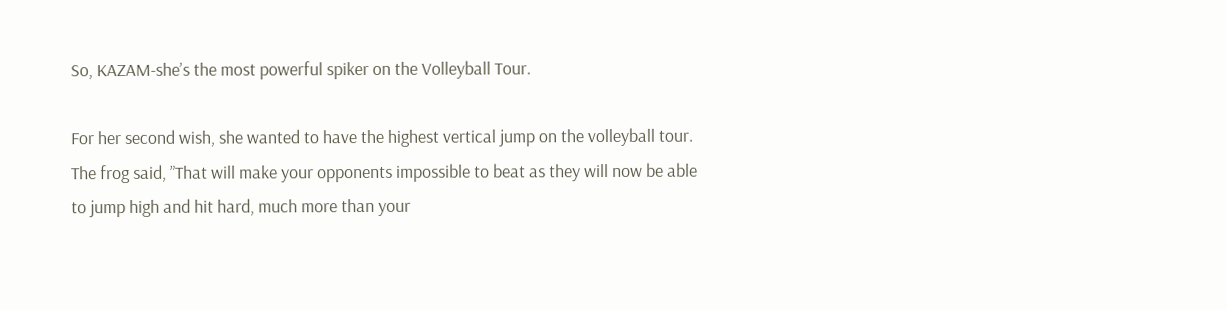So, KAZAM-she’s the most powerful spiker on the Volleyball Tour.

For her second wish, she wanted to have the highest vertical jump on the volleyball tour. The frog said, ”That will make your opponents impossible to beat as they will now be able to jump high and hit hard, much more than your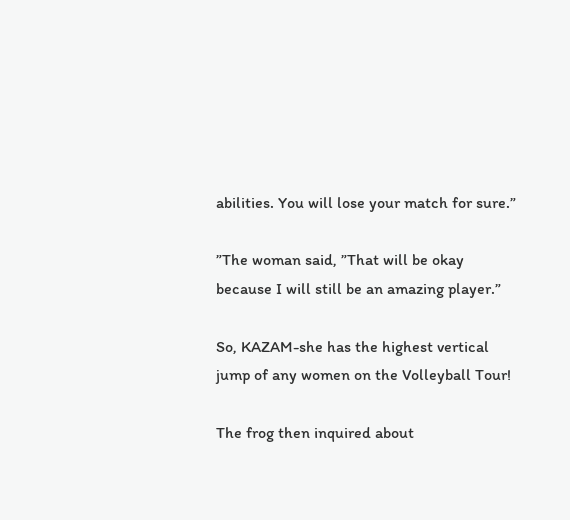abilities. You will lose your match for sure.”

”The woman said, ”That will be okay because I will still be an amazing player.”

So, KAZAM-she has the highest vertical jump of any women on the Volleyball Tour!

The frog then inquired about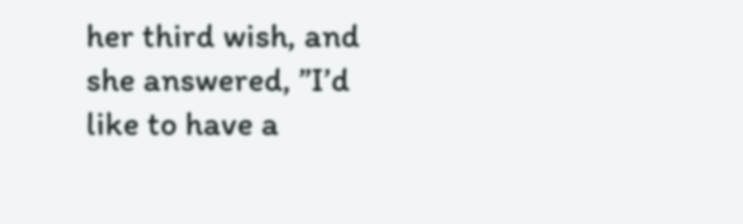her third wish, and she answered, ”I’d like to have a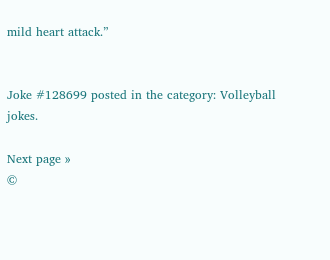mild heart attack.”


Joke #128699 posted in the category: Volleyball jokes.

Next page »
©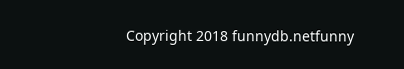Copyright 2018 funnydb.netfunny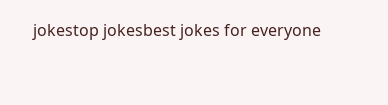jokestop jokesbest jokes for everyone